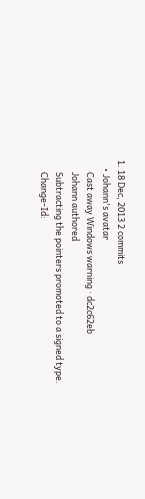1. 18 Dec, 2013 2 commits
    • Johann's avatar
      Cast away Windows warning · dc2c62eb
      Johann authored
      Subtracting the pointers promoted to a signed type.
      Change-Id: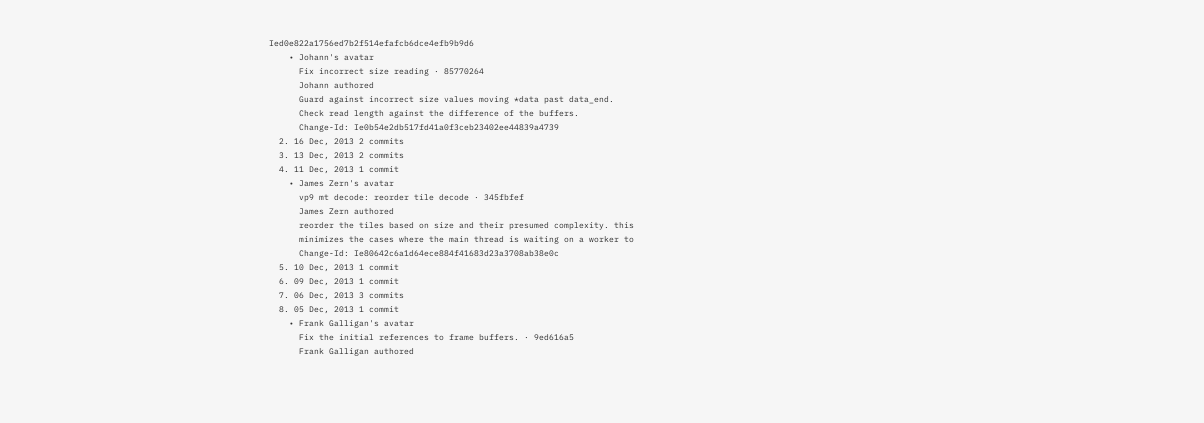Ied0e822a1756ed7b2f514efafcb6dce4efb9b9d6
    • Johann's avatar
      Fix incorrect size reading · 85770264
      Johann authored
      Guard against incorrect size values moving *data past data_end.
      Check read length against the difference of the buffers.
      Change-Id: Ie0b54e2db517fd41a0f3ceb23402ee44839a4739
  2. 16 Dec, 2013 2 commits
  3. 13 Dec, 2013 2 commits
  4. 11 Dec, 2013 1 commit
    • James Zern's avatar
      vp9 mt decode: reorder tile decode · 345fbfef
      James Zern authored
      reorder the tiles based on size and their presumed complexity. this
      minimizes the cases where the main thread is waiting on a worker to
      Change-Id: Ie80642c6a1d64ece884f41683d23a3708ab38e0c
  5. 10 Dec, 2013 1 commit
  6. 09 Dec, 2013 1 commit
  7. 06 Dec, 2013 3 commits
  8. 05 Dec, 2013 1 commit
    • Frank Galligan's avatar
      Fix the initial references to frame buffers. · 9ed616a5
      Frank Galligan authored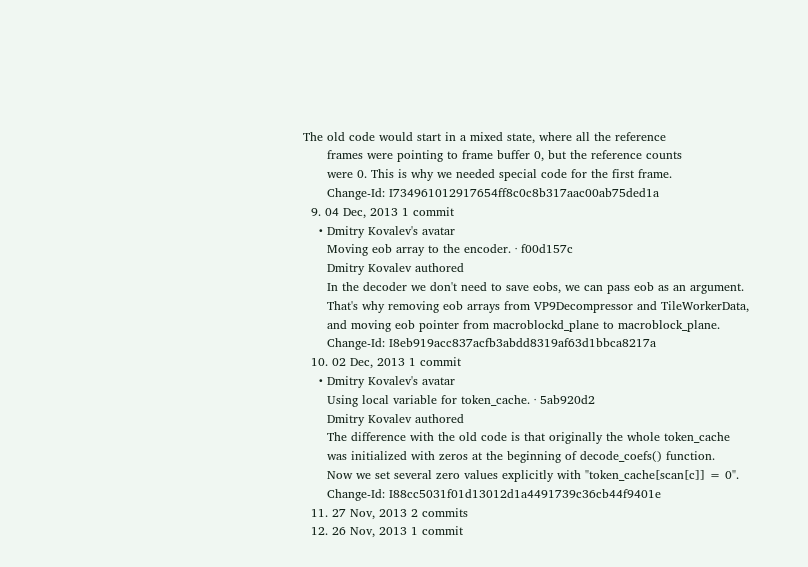The old code would start in a mixed state, where all the reference
      frames were pointing to frame buffer 0, but the reference counts
      were 0. This is why we needed special code for the first frame.
      Change-Id: I734961012917654ff8c0c8b317aac00ab75ded1a
  9. 04 Dec, 2013 1 commit
    • Dmitry Kovalev's avatar
      Moving eob array to the encoder. · f00d157c
      Dmitry Kovalev authored
      In the decoder we don't need to save eobs, we can pass eob as an argument.
      That's why removing eob arrays from VP9Decompressor and TileWorkerData,
      and moving eob pointer from macroblockd_plane to macroblock_plane.
      Change-Id: I8eb919acc837acfb3abdd8319af63d1bbca8217a
  10. 02 Dec, 2013 1 commit
    • Dmitry Kovalev's avatar
      Using local variable for token_cache. · 5ab920d2
      Dmitry Kovalev authored
      The difference with the old code is that originally the whole token_cache
      was initialized with zeros at the beginning of decode_coefs() function.
      Now we set several zero values explicitly with "token_cache[scan[c]] = 0".
      Change-Id: I88cc5031f01d13012d1a4491739c36cb44f9401e
  11. 27 Nov, 2013 2 commits
  12. 26 Nov, 2013 1 commit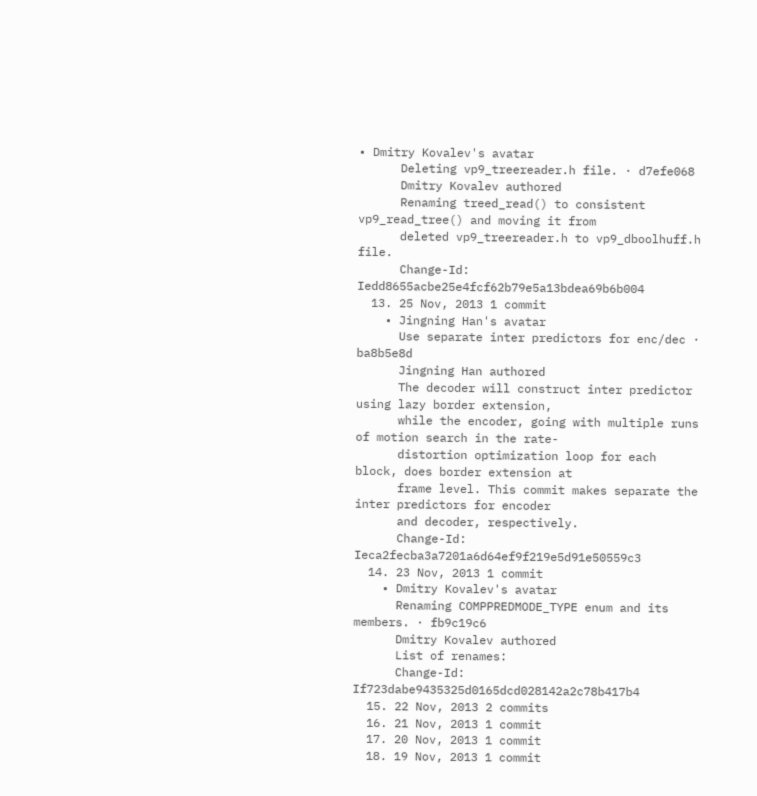• Dmitry Kovalev's avatar
      Deleting vp9_treereader.h file. · d7efe068
      Dmitry Kovalev authored
      Renaming treed_read() to consistent vp9_read_tree() and moving it from
      deleted vp9_treereader.h to vp9_dboolhuff.h file.
      Change-Id: Iedd8655acbe25e4fcf62b79e5a13bdea69b6b004
  13. 25 Nov, 2013 1 commit
    • Jingning Han's avatar
      Use separate inter predictors for enc/dec · ba8b5e8d
      Jingning Han authored
      The decoder will construct inter predictor using lazy border extension,
      while the encoder, going with multiple runs of motion search in the rate-
      distortion optimization loop for each block, does border extension at
      frame level. This commit makes separate the inter predictors for encoder
      and decoder, respectively.
      Change-Id: Ieca2fecba3a7201a6d64ef9f219e5d91e50559c3
  14. 23 Nov, 2013 1 commit
    • Dmitry Kovalev's avatar
      Renaming COMPPREDMODE_TYPE enum and its members. · fb9c19c6
      Dmitry Kovalev authored
      List of renames:
      Change-Id: If723dabe9435325d0165dcd028142a2c78b417b4
  15. 22 Nov, 2013 2 commits
  16. 21 Nov, 2013 1 commit
  17. 20 Nov, 2013 1 commit
  18. 19 Nov, 2013 1 commit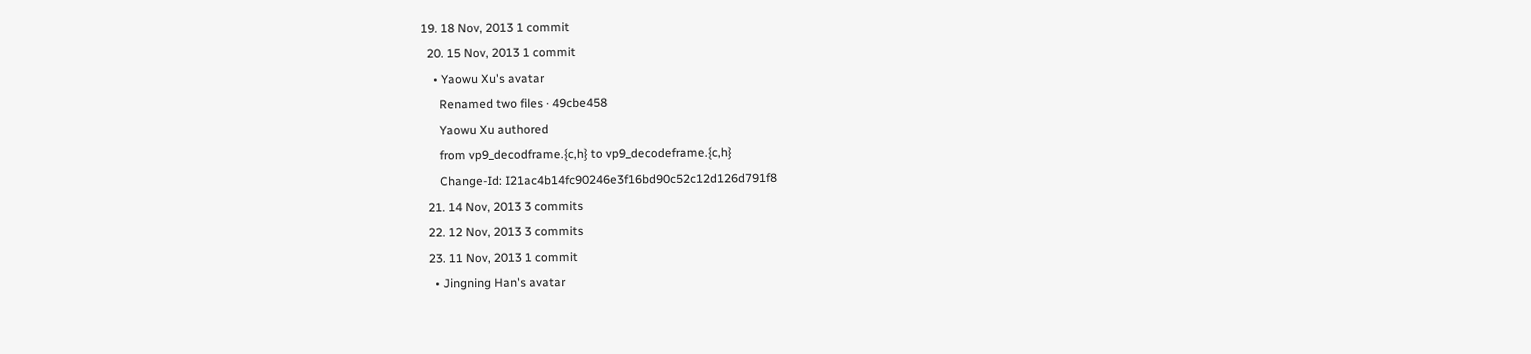19. 18 Nov, 2013 1 commit
  20. 15 Nov, 2013 1 commit
    • Yaowu Xu's avatar
      Renamed two files · 49cbe458
      Yaowu Xu authored
      from vp9_decodframe.{c,h} to vp9_decodeframe.{c,h}
      Change-Id: I21ac4b14fc90246e3f16bd90c52c12d126d791f8
  21. 14 Nov, 2013 3 commits
  22. 12 Nov, 2013 3 commits
  23. 11 Nov, 2013 1 commit
    • Jingning Han's avatar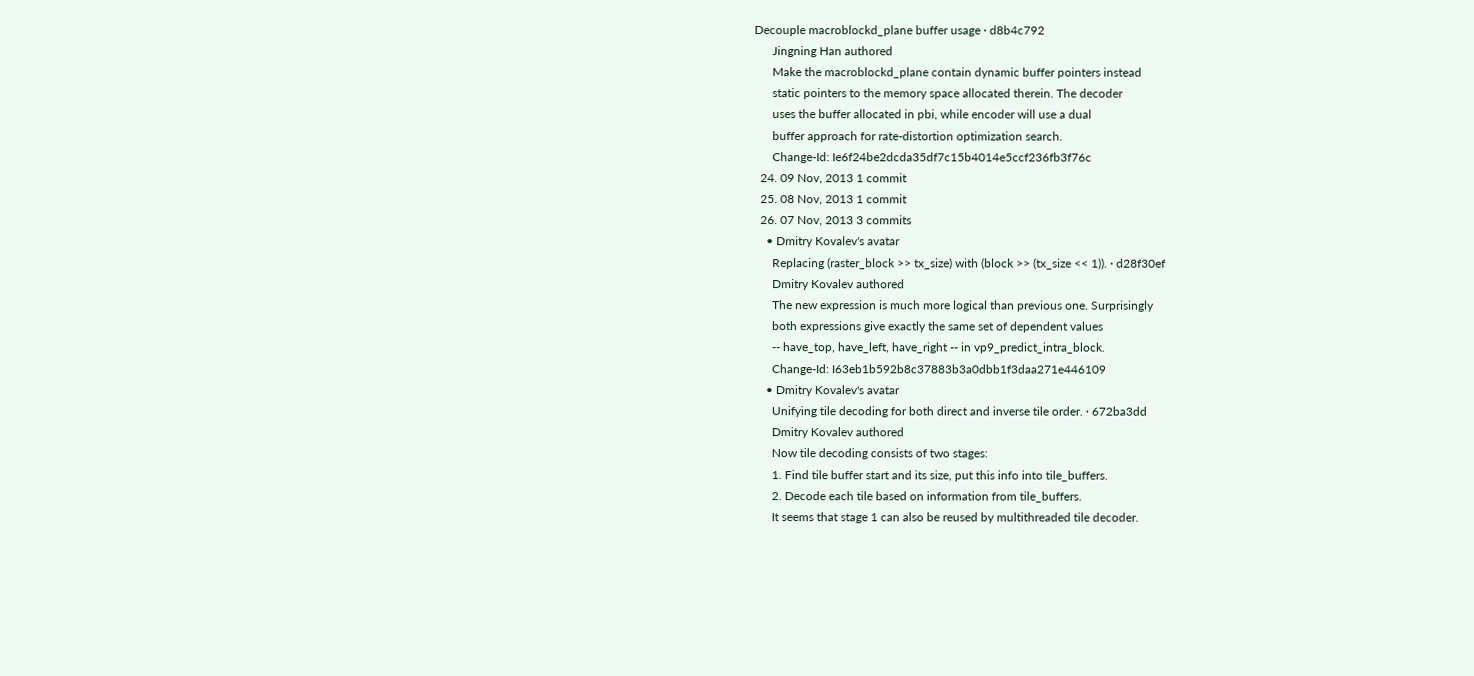Decouple macroblockd_plane buffer usage · d8b4c792
      Jingning Han authored
      Make the macroblockd_plane contain dynamic buffer pointers instead
      static pointers to the memory space allocated therein. The decoder
      uses the buffer allocated in pbi, while encoder will use a dual
      buffer approach for rate-distortion optimization search.
      Change-Id: Ie6f24be2dcda35df7c15b4014e5ccf236fb3f76c
  24. 09 Nov, 2013 1 commit
  25. 08 Nov, 2013 1 commit
  26. 07 Nov, 2013 3 commits
    • Dmitry Kovalev's avatar
      Replacing (raster_block >> tx_size) with (block >> (tx_size << 1)). · d28f30ef
      Dmitry Kovalev authored
      The new expression is much more logical than previous one. Surprisingly
      both expressions give exactly the same set of dependent values
      -- have_top, have_left, have_right -- in vp9_predict_intra_block.
      Change-Id: I63eb1b592b8c37883b3a0dbb1f3daa271e446109
    • Dmitry Kovalev's avatar
      Unifying tile decoding for both direct and inverse tile order. · 672ba3dd
      Dmitry Kovalev authored
      Now tile decoding consists of two stages:
      1. Find tile buffer start and its size, put this info into tile_buffers.
      2. Decode each tile based on information from tile_buffers.
      It seems that stage 1 can also be reused by multithreaded tile decoder.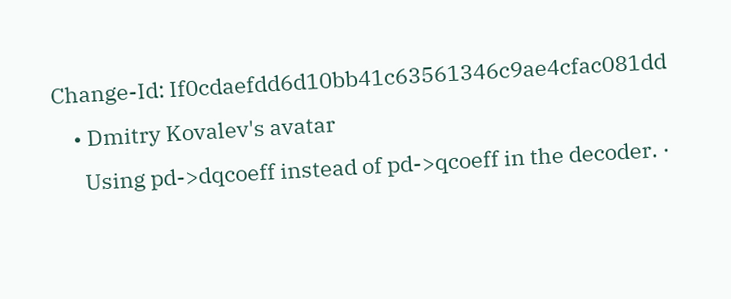Change-Id: If0cdaefdd6d10bb41c63561346c9ae4cfac081dd
    • Dmitry Kovalev's avatar
      Using pd->dqcoeff instead of pd->qcoeff in the decoder. ·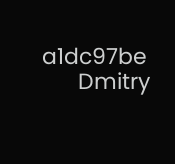a1dc97be
      Dmitry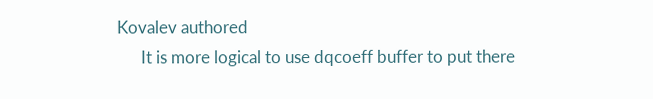Kovalev authored
      It is more logical to use dqcoeff buffer to put there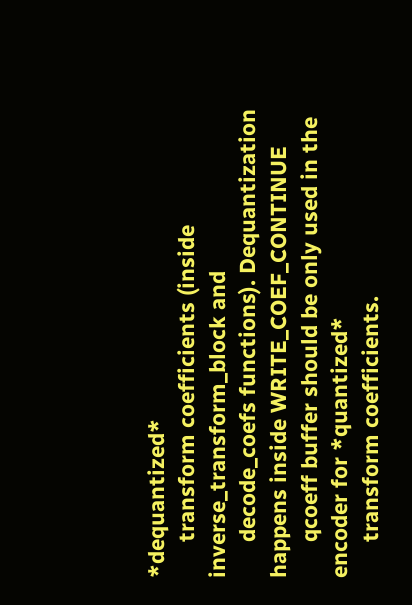*dequantized*
      transform coefficients (inside inverse_transform_block and
      decode_coefs functions). Dequantization happens inside WRITE_COEF_CONTINUE
      qcoeff buffer should be only used in the encoder for *quantized*
      transform coefficients.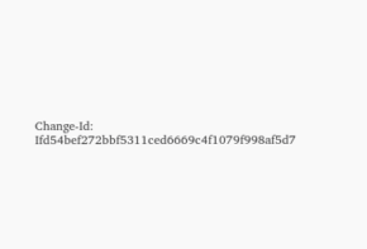Change-Id: Ifd54bef272bbf5311ced6669c4f1079f998af5d7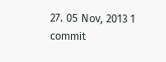27. 05 Nov, 2013 1 commit